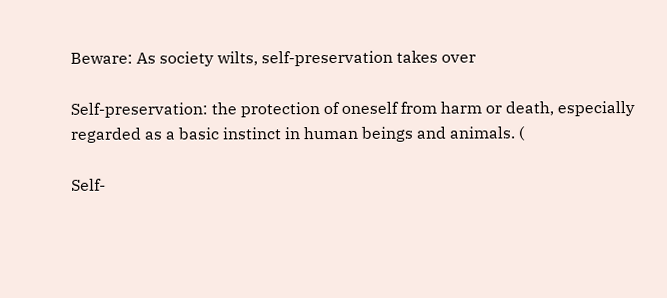Beware: As society wilts, self-preservation takes over

Self-preservation: the protection of oneself from harm or death, especially regarded as a basic instinct in human beings and animals. (

Self-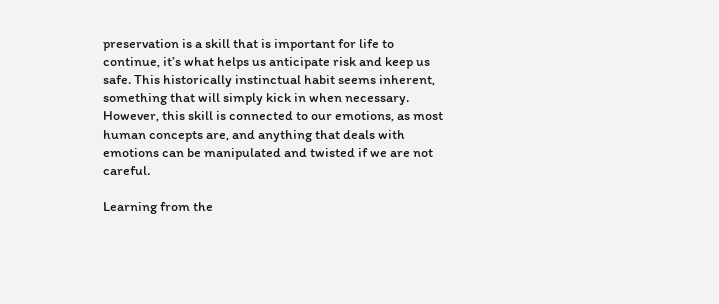preservation is a skill that is important for life to continue, it’s what helps us anticipate risk and keep us safe. This historically instinctual habit seems inherent, something that will simply kick in when necessary. However, this skill is connected to our emotions, as most human concepts are, and anything that deals with emotions can be manipulated and twisted if we are not careful.

Learning from the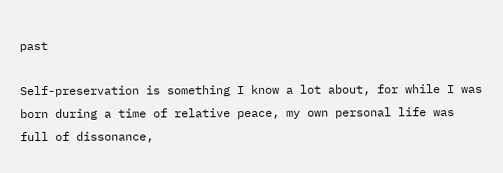past

Self-preservation is something I know a lot about, for while I was born during a time of relative peace, my own personal life was full of dissonance,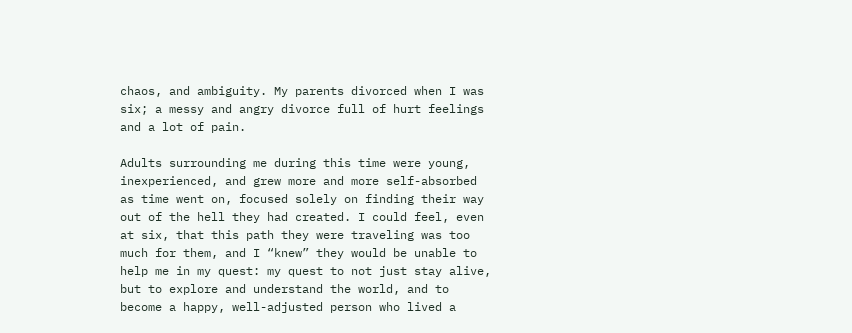chaos, and ambiguity. My parents divorced when I was six; a messy and angry divorce full of hurt feelings and a lot of pain.

Adults surrounding me during this time were young, inexperienced, and grew more and more self-absorbed as time went on, focused solely on finding their way out of the hell they had created. I could feel, even at six, that this path they were traveling was too much for them, and I “knew” they would be unable to help me in my quest: my quest to not just stay alive, but to explore and understand the world, and to become a happy, well-adjusted person who lived a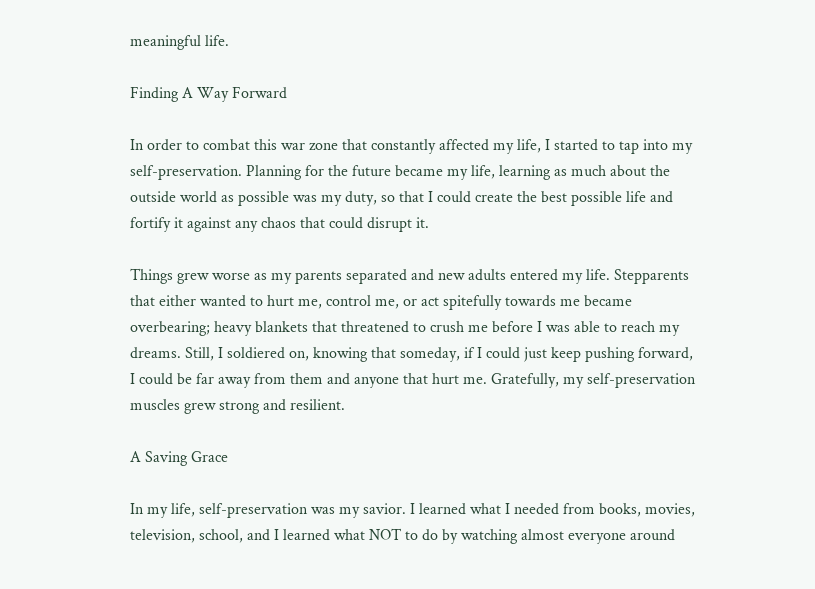meaningful life.

Finding A Way Forward

In order to combat this war zone that constantly affected my life, I started to tap into my self-preservation. Planning for the future became my life, learning as much about the outside world as possible was my duty, so that I could create the best possible life and fortify it against any chaos that could disrupt it.

Things grew worse as my parents separated and new adults entered my life. Stepparents that either wanted to hurt me, control me, or act spitefully towards me became overbearing; heavy blankets that threatened to crush me before I was able to reach my dreams. Still, I soldiered on, knowing that someday, if I could just keep pushing forward, I could be far away from them and anyone that hurt me. Gratefully, my self-preservation muscles grew strong and resilient.

A Saving Grace

In my life, self-preservation was my savior. I learned what I needed from books, movies, television, school, and I learned what NOT to do by watching almost everyone around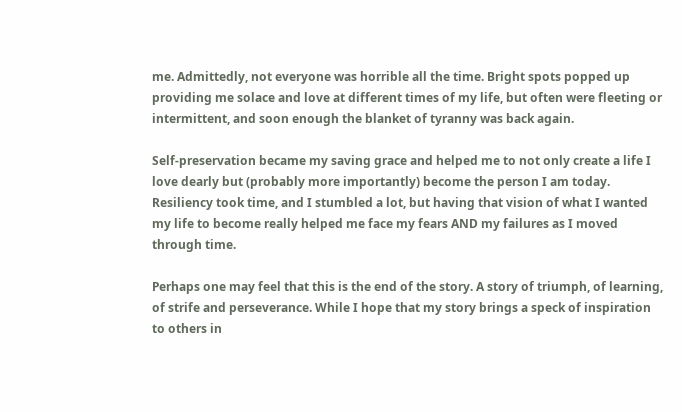me. Admittedly, not everyone was horrible all the time. Bright spots popped up providing me solace and love at different times of my life, but often were fleeting or intermittent, and soon enough the blanket of tyranny was back again.

Self-preservation became my saving grace and helped me to not only create a life I love dearly but (probably more importantly) become the person I am today. Resiliency took time, and I stumbled a lot, but having that vision of what I wanted my life to become really helped me face my fears AND my failures as I moved through time.

Perhaps one may feel that this is the end of the story. A story of triumph, of learning, of strife and perseverance. While I hope that my story brings a speck of inspiration to others in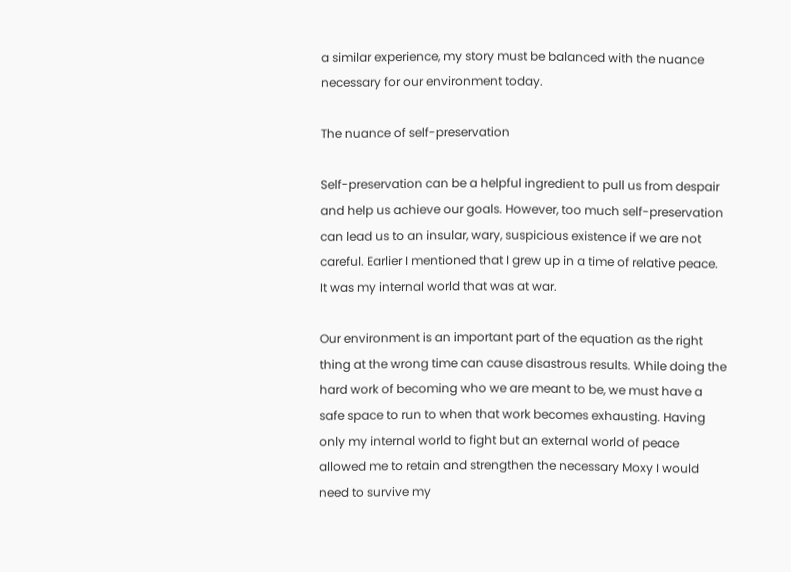a similar experience, my story must be balanced with the nuance necessary for our environment today.

The nuance of self-preservation

Self-preservation can be a helpful ingredient to pull us from despair and help us achieve our goals. However, too much self-preservation can lead us to an insular, wary, suspicious existence if we are not careful. Earlier I mentioned that I grew up in a time of relative peace. It was my internal world that was at war.

Our environment is an important part of the equation as the right thing at the wrong time can cause disastrous results. While doing the hard work of becoming who we are meant to be, we must have a safe space to run to when that work becomes exhausting. Having only my internal world to fight but an external world of peace allowed me to retain and strengthen the necessary Moxy I would need to survive my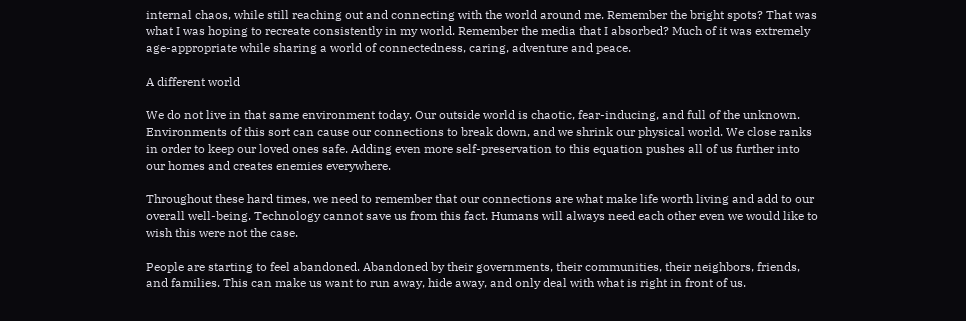internal chaos, while still reaching out and connecting with the world around me. Remember the bright spots? That was what I was hoping to recreate consistently in my world. Remember the media that I absorbed? Much of it was extremely age-appropriate while sharing a world of connectedness, caring, adventure and peace.

A different world

We do not live in that same environment today. Our outside world is chaotic, fear-inducing, and full of the unknown. Environments of this sort can cause our connections to break down, and we shrink our physical world. We close ranks in order to keep our loved ones safe. Adding even more self-preservation to this equation pushes all of us further into our homes and creates enemies everywhere.

Throughout these hard times, we need to remember that our connections are what make life worth living and add to our overall well-being. Technology cannot save us from this fact. Humans will always need each other even we would like to wish this were not the case.

People are starting to feel abandoned. Abandoned by their governments, their communities, their neighbors, friends, and families. This can make us want to run away, hide away, and only deal with what is right in front of us.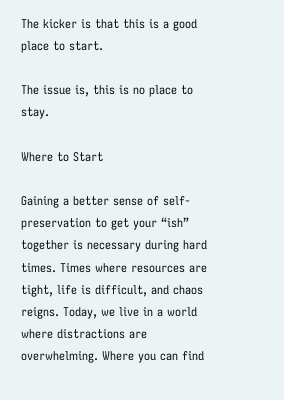The kicker is that this is a good place to start.

The issue is, this is no place to stay.

Where to Start

Gaining a better sense of self-preservation to get your “ish” together is necessary during hard times. Times where resources are tight, life is difficult, and chaos reigns. Today, we live in a world where distractions are overwhelming. Where you can find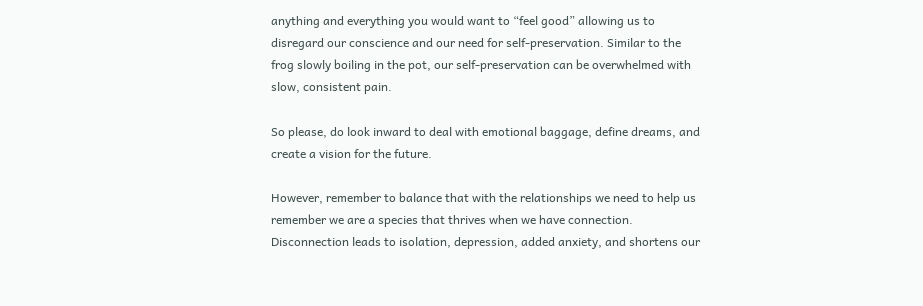anything and everything you would want to “feel good” allowing us to disregard our conscience and our need for self-preservation. Similar to the frog slowly boiling in the pot, our self-preservation can be overwhelmed with slow, consistent pain.

So please, do look inward to deal with emotional baggage, define dreams, and create a vision for the future.

However, remember to balance that with the relationships we need to help us remember we are a species that thrives when we have connection. Disconnection leads to isolation, depression, added anxiety, and shortens our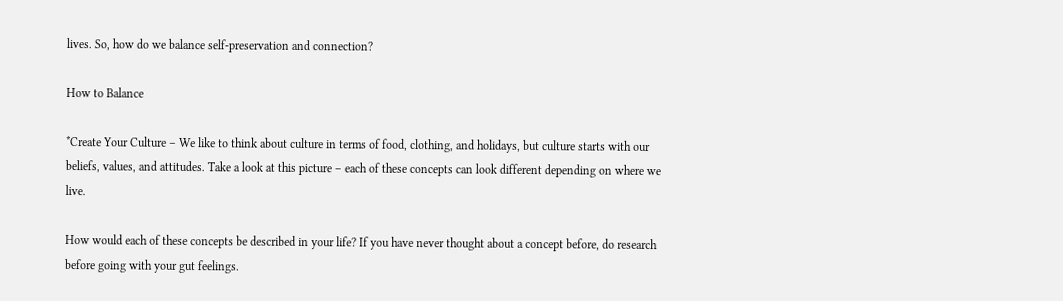lives. So, how do we balance self-preservation and connection?

How to Balance

*Create Your Culture – We like to think about culture in terms of food, clothing, and holidays, but culture starts with our beliefs, values, and attitudes. Take a look at this picture – each of these concepts can look different depending on where we live.

How would each of these concepts be described in your life? If you have never thought about a concept before, do research before going with your gut feelings.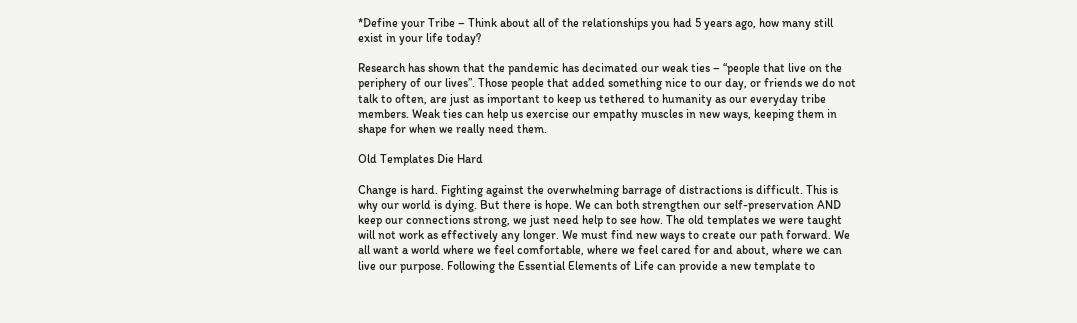*Define your Tribe – Think about all of the relationships you had 5 years ago, how many still exist in your life today?

Research has shown that the pandemic has decimated our weak ties – “people that live on the periphery of our lives”. Those people that added something nice to our day, or friends we do not talk to often, are just as important to keep us tethered to humanity as our everyday tribe members. Weak ties can help us exercise our empathy muscles in new ways, keeping them in shape for when we really need them.

Old Templates Die Hard

Change is hard. Fighting against the overwhelming barrage of distractions is difficult. This is why our world is dying. But there is hope. We can both strengthen our self-preservation AND keep our connections strong, we just need help to see how. The old templates we were taught will not work as effectively any longer. We must find new ways to create our path forward. We all want a world where we feel comfortable, where we feel cared for and about, where we can live our purpose. Following the Essential Elements of Life can provide a new template to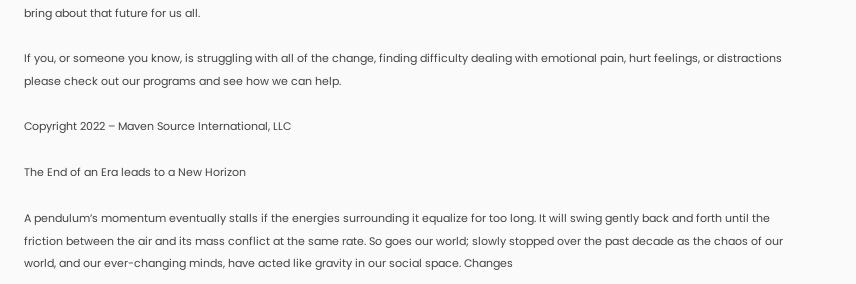bring about that future for us all.

If you, or someone you know, is struggling with all of the change, finding difficulty dealing with emotional pain, hurt feelings, or distractions please check out our programs and see how we can help.

Copyright 2022 – Maven Source International, LLC

The End of an Era leads to a New Horizon

A pendulum’s momentum eventually stalls if the energies surrounding it equalize for too long. It will swing gently back and forth until the friction between the air and its mass conflict at the same rate. So goes our world; slowly stopped over the past decade as the chaos of our world, and our ever-changing minds, have acted like gravity in our social space. Changes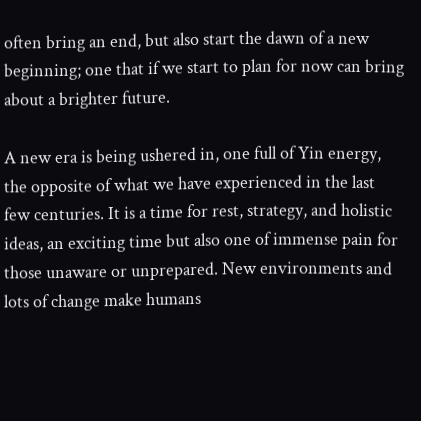often bring an end, but also start the dawn of a new beginning; one that if we start to plan for now can bring about a brighter future.

A new era is being ushered in, one full of Yin energy, the opposite of what we have experienced in the last few centuries. It is a time for rest, strategy, and holistic ideas, an exciting time but also one of immense pain for those unaware or unprepared. New environments and lots of change make humans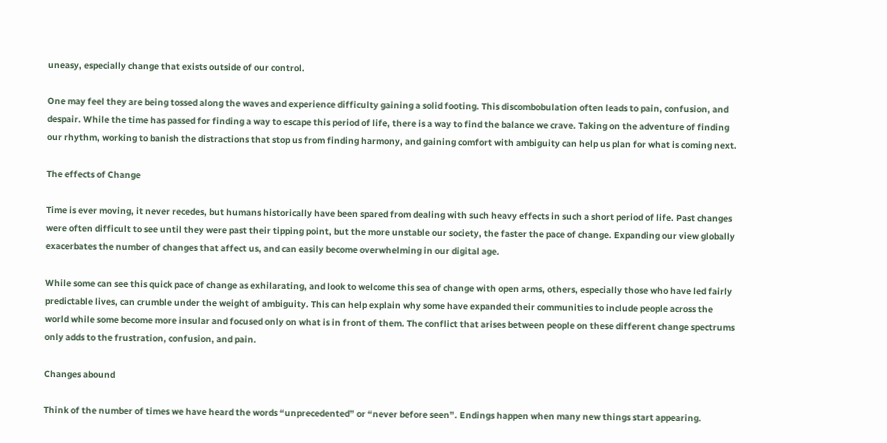uneasy, especially change that exists outside of our control.

One may feel they are being tossed along the waves and experience difficulty gaining a solid footing. This discombobulation often leads to pain, confusion, and despair. While the time has passed for finding a way to escape this period of life, there is a way to find the balance we crave. Taking on the adventure of finding our rhythm, working to banish the distractions that stop us from finding harmony, and gaining comfort with ambiguity can help us plan for what is coming next.

The effects of Change

Time is ever moving, it never recedes, but humans historically have been spared from dealing with such heavy effects in such a short period of life. Past changes were often difficult to see until they were past their tipping point, but the more unstable our society, the faster the pace of change. Expanding our view globally exacerbates the number of changes that affect us, and can easily become overwhelming in our digital age.

While some can see this quick pace of change as exhilarating, and look to welcome this sea of change with open arms, others, especially those who have led fairly predictable lives, can crumble under the weight of ambiguity. This can help explain why some have expanded their communities to include people across the world while some become more insular and focused only on what is in front of them. The conflict that arises between people on these different change spectrums only adds to the frustration, confusion, and pain.

Changes abound

Think of the number of times we have heard the words “unprecedented” or “never before seen”. Endings happen when many new things start appearing.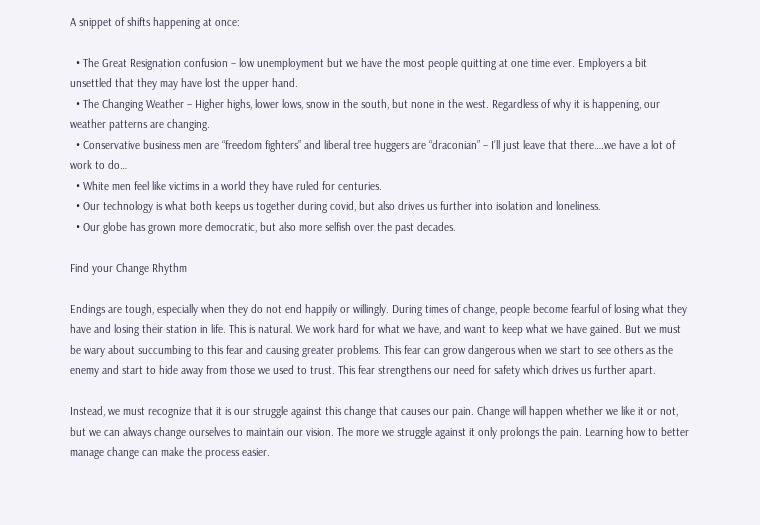A snippet of shifts happening at once:

  • The Great Resignation confusion – low unemployment but we have the most people quitting at one time ever. Employers a bit unsettled that they may have lost the upper hand.
  • The Changing Weather – Higher highs, lower lows, snow in the south, but none in the west. Regardless of why it is happening, our weather patterns are changing.
  • Conservative business men are “freedom fighters” and liberal tree huggers are “draconian” – I’ll just leave that there….we have a lot of work to do…
  • White men feel like victims in a world they have ruled for centuries.
  • Our technology is what both keeps us together during covid, but also drives us further into isolation and loneliness.
  • Our globe has grown more democratic, but also more selfish over the past decades.

Find your Change Rhythm

Endings are tough, especially when they do not end happily or willingly. During times of change, people become fearful of losing what they have and losing their station in life. This is natural. We work hard for what we have, and want to keep what we have gained. But we must be wary about succumbing to this fear and causing greater problems. This fear can grow dangerous when we start to see others as the enemy and start to hide away from those we used to trust. This fear strengthens our need for safety which drives us further apart.

Instead, we must recognize that it is our struggle against this change that causes our pain. Change will happen whether we like it or not, but we can always change ourselves to maintain our vision. The more we struggle against it only prolongs the pain. Learning how to better manage change can make the process easier.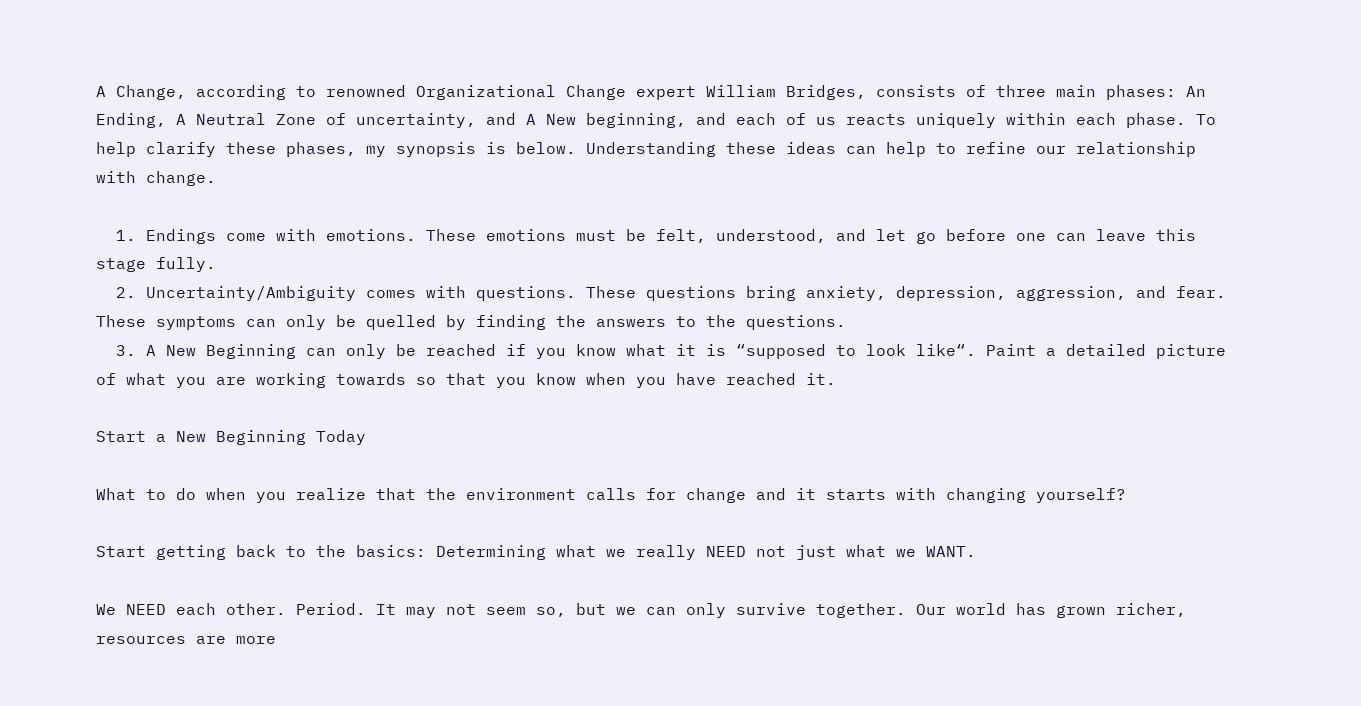A Change, according to renowned Organizational Change expert William Bridges, consists of three main phases: An Ending, A Neutral Zone of uncertainty, and A New beginning, and each of us reacts uniquely within each phase. To help clarify these phases, my synopsis is below. Understanding these ideas can help to refine our relationship with change.

  1. Endings come with emotions. These emotions must be felt, understood, and let go before one can leave this stage fully.
  2. Uncertainty/Ambiguity comes with questions. These questions bring anxiety, depression, aggression, and fear. These symptoms can only be quelled by finding the answers to the questions.
  3. A New Beginning can only be reached if you know what it is “supposed to look like“. Paint a detailed picture of what you are working towards so that you know when you have reached it.

Start a New Beginning Today

What to do when you realize that the environment calls for change and it starts with changing yourself?

Start getting back to the basics: Determining what we really NEED not just what we WANT.

We NEED each other. Period. It may not seem so, but we can only survive together. Our world has grown richer, resources are more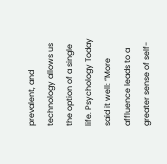prevalent, and technology allows us the option of a single life. Psychology Today said it well: “More affluence leads to a greater sense of self-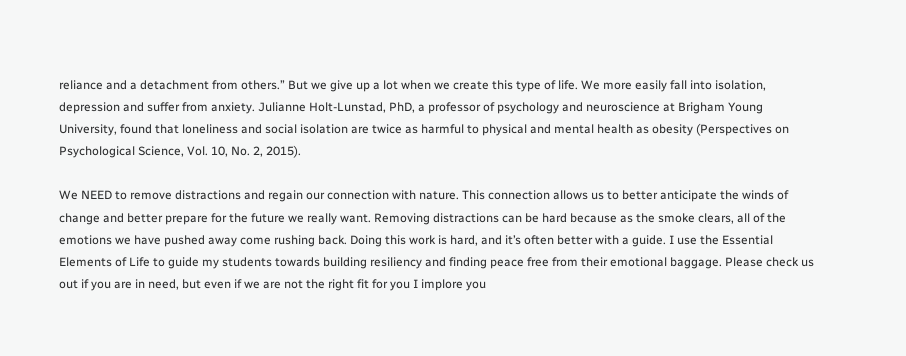reliance and a detachment from others.” But we give up a lot when we create this type of life. We more easily fall into isolation, depression and suffer from anxiety. Julianne Holt-Lunstad, PhD, a professor of psychology and neuroscience at Brigham Young University, found that loneliness and social isolation are twice as harmful to physical and mental health as obesity (Perspectives on Psychological Science, Vol. 10, No. 2, 2015).

We NEED to remove distractions and regain our connection with nature. This connection allows us to better anticipate the winds of change and better prepare for the future we really want. Removing distractions can be hard because as the smoke clears, all of the emotions we have pushed away come rushing back. Doing this work is hard, and it’s often better with a guide. I use the Essential Elements of Life to guide my students towards building resiliency and finding peace free from their emotional baggage. Please check us out if you are in need, but even if we are not the right fit for you I implore you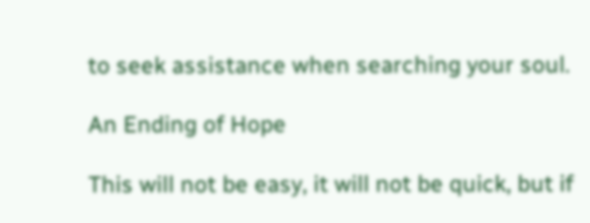to seek assistance when searching your soul.

An Ending of Hope

This will not be easy, it will not be quick, but if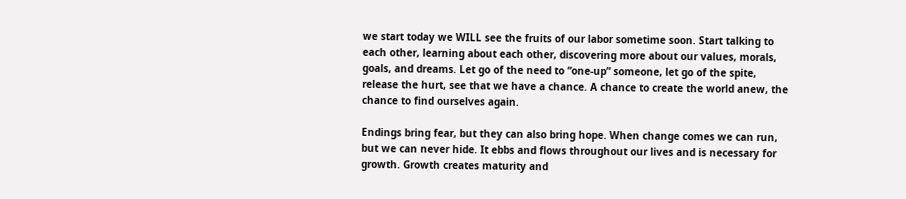we start today we WILL see the fruits of our labor sometime soon. Start talking to each other, learning about each other, discovering more about our values, morals, goals, and dreams. Let go of the need to “one-up” someone, let go of the spite, release the hurt, see that we have a chance. A chance to create the world anew, the chance to find ourselves again.

Endings bring fear, but they can also bring hope. When change comes we can run, but we can never hide. It ebbs and flows throughout our lives and is necessary for growth. Growth creates maturity and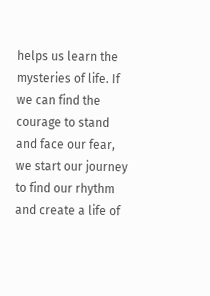helps us learn the mysteries of life. If we can find the courage to stand and face our fear, we start our journey to find our rhythm and create a life of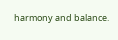harmony and balance.